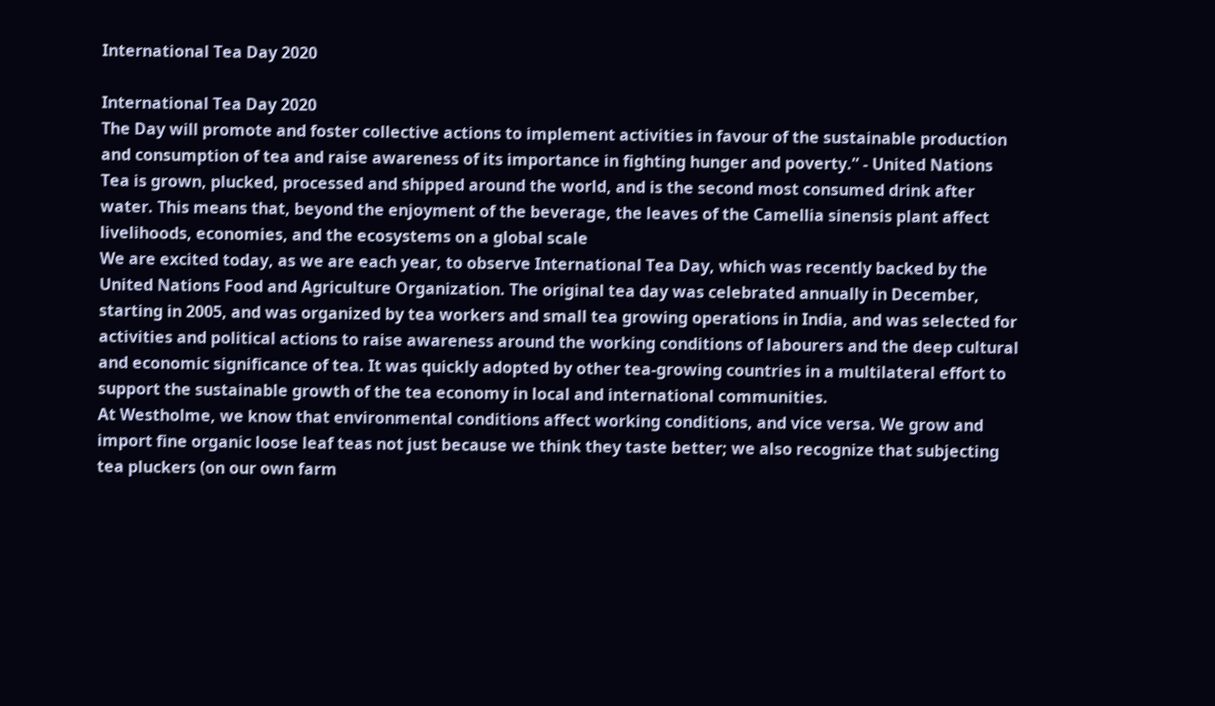International Tea Day 2020

International Tea Day 2020
The Day will promote and foster collective actions to implement activities in favour of the sustainable production and consumption of tea and raise awareness of its importance in fighting hunger and poverty.” - United Nations
Tea is grown, plucked, processed and shipped around the world, and is the second most consumed drink after water. This means that, beyond the enjoyment of the beverage, the leaves of the Camellia sinensis plant affect livelihoods, economies, and the ecosystems on a global scale
We are excited today, as we are each year, to observe International Tea Day, which was recently backed by the United Nations Food and Agriculture Organization. The original tea day was celebrated annually in December, starting in 2005, and was organized by tea workers and small tea growing operations in India, and was selected for activities and political actions to raise awareness around the working conditions of labourers and the deep cultural and economic significance of tea. It was quickly adopted by other tea-growing countries in a multilateral effort to support the sustainable growth of the tea economy in local and international communities.
At Westholme, we know that environmental conditions affect working conditions, and vice versa. We grow and import fine organic loose leaf teas not just because we think they taste better; we also recognize that subjecting tea pluckers (on our own farm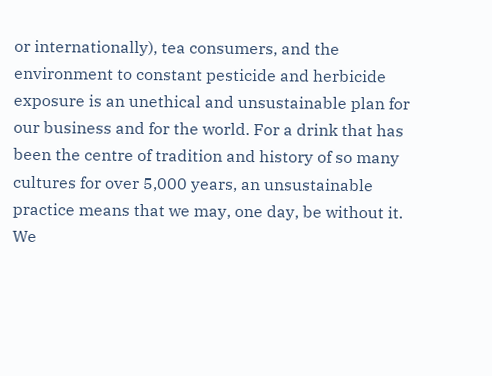or internationally), tea consumers, and the environment to constant pesticide and herbicide exposure is an unethical and unsustainable plan for our business and for the world. For a drink that has been the centre of tradition and history of so many cultures for over 5,000 years, an unsustainable practice means that we may, one day, be without it.
We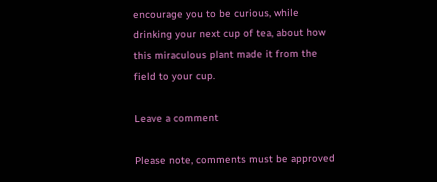encourage you to be curious, while drinking your next cup of tea, about how this miraculous plant made it from the field to your cup.

Leave a comment

Please note, comments must be approved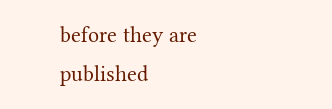before they are published